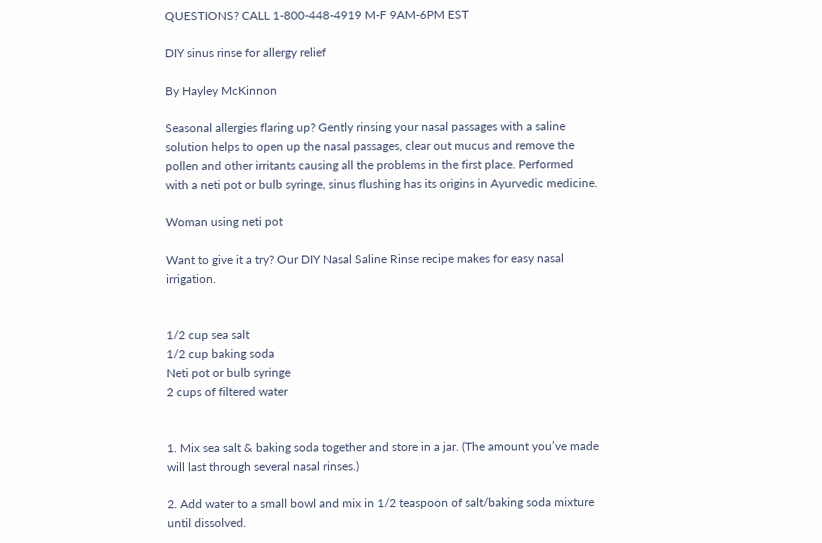QUESTIONS? CALL 1-800-448-4919 M-F 9AM-6PM EST

DIY sinus rinse for allergy relief

By Hayley McKinnon

Seasonal allergies flaring up? Gently rinsing your nasal passages with a saline solution helps to open up the nasal passages, clear out mucus and remove the pollen and other irritants causing all the problems in the first place. Performed with a neti pot or bulb syringe, sinus flushing has its origins in Ayurvedic medicine.

Woman using neti pot

Want to give it a try? Our DIY Nasal Saline Rinse recipe makes for easy nasal irrigation.


1/2 cup sea salt
1/2 cup baking soda
Neti pot or bulb syringe
2 cups of filtered water


1. Mix sea salt & baking soda together and store in a jar. (The amount you’ve made will last through several nasal rinses.)

2. Add water to a small bowl and mix in 1/2 teaspoon of salt/baking soda mixture until dissolved.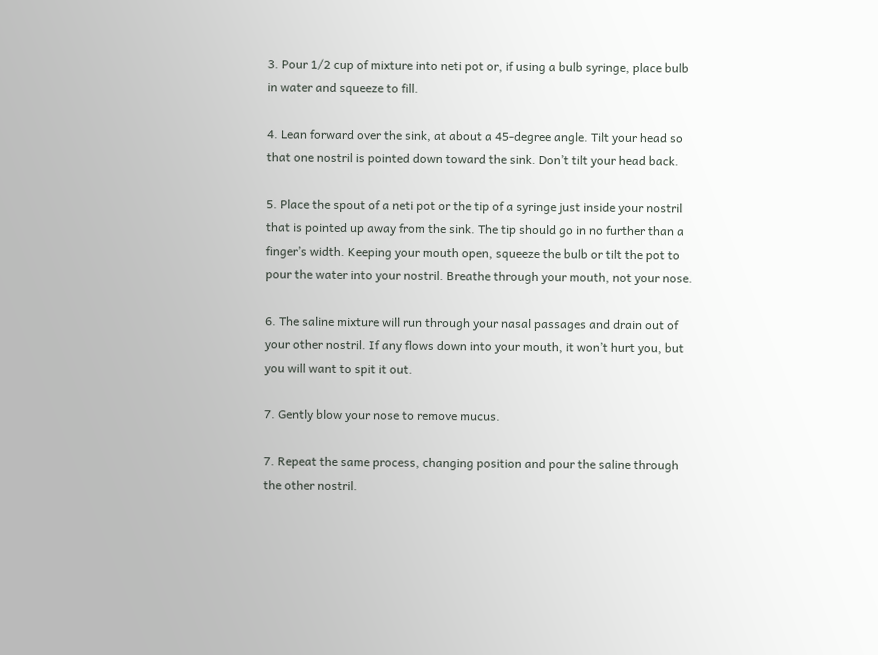3. Pour 1/2 cup of mixture into neti pot or, if using a bulb syringe, place bulb in water and squeeze to fill.

4. Lean forward over the sink, at about a 45-degree angle. Tilt your head so that one nostril is pointed down toward the sink. Don’t tilt your head back.

5. Place the spout of a neti pot or the tip of a syringe just inside your nostril that is pointed up away from the sink. The tip should go in no further than a finger’s width. Keeping your mouth open, squeeze the bulb or tilt the pot to pour the water into your nostril. Breathe through your mouth, not your nose.

6. The saline mixture will run through your nasal passages and drain out of your other nostril. If any flows down into your mouth, it won’t hurt you, but you will want to spit it out.

7. Gently blow your nose to remove mucus.

7. Repeat the same process, changing position and pour the saline through the other nostril.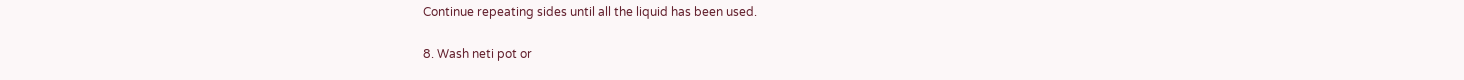Continue repeating sides until all the liquid has been used.

8. Wash neti pot or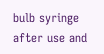bulb syringe after use and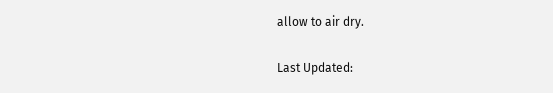allow to air dry.

Last Updated: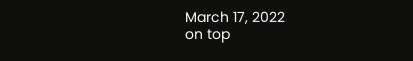March 17, 2022
on top